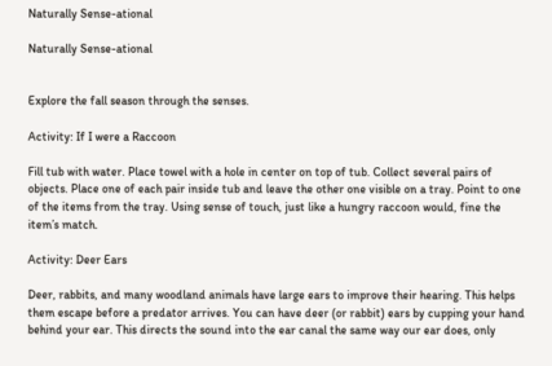Naturally Sense-ational

Naturally Sense-ational


Explore the fall season through the senses.

Activity: If I were a Raccoon

Fill tub with water. Place towel with a hole in center on top of tub. Collect several pairs of objects. Place one of each pair inside tub and leave the other one visible on a tray. Point to one of the items from the tray. Using sense of touch, just like a hungry raccoon would, fine the item’s match.

Activity: Deer Ears

Deer, rabbits, and many woodland animals have large ears to improve their hearing. This helps them escape before a predator arrives. You can have deer (or rabbit) ears by cupping your hand behind your ear. This directs the sound into the ear canal the same way our ear does, only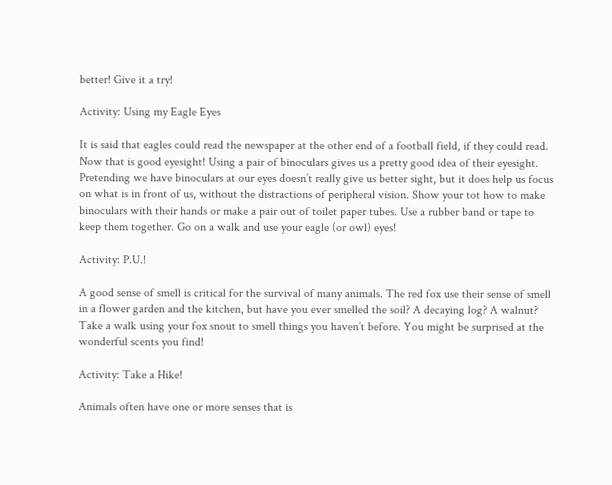better! Give it a try!

Activity: Using my Eagle Eyes

It is said that eagles could read the newspaper at the other end of a football field, if they could read. Now that is good eyesight! Using a pair of binoculars gives us a pretty good idea of their eyesight. Pretending we have binoculars at our eyes doesn’t really give us better sight, but it does help us focus on what is in front of us, without the distractions of peripheral vision. Show your tot how to make binoculars with their hands or make a pair out of toilet paper tubes. Use a rubber band or tape to keep them together. Go on a walk and use your eagle (or owl) eyes!

Activity: P.U.!

A good sense of smell is critical for the survival of many animals. The red fox use their sense of smell in a flower garden and the kitchen, but have you ever smelled the soil? A decaying log? A walnut? Take a walk using your fox snout to smell things you haven’t before. You might be surprised at the wonderful scents you find!

Activity: Take a Hike!

Animals often have one or more senses that is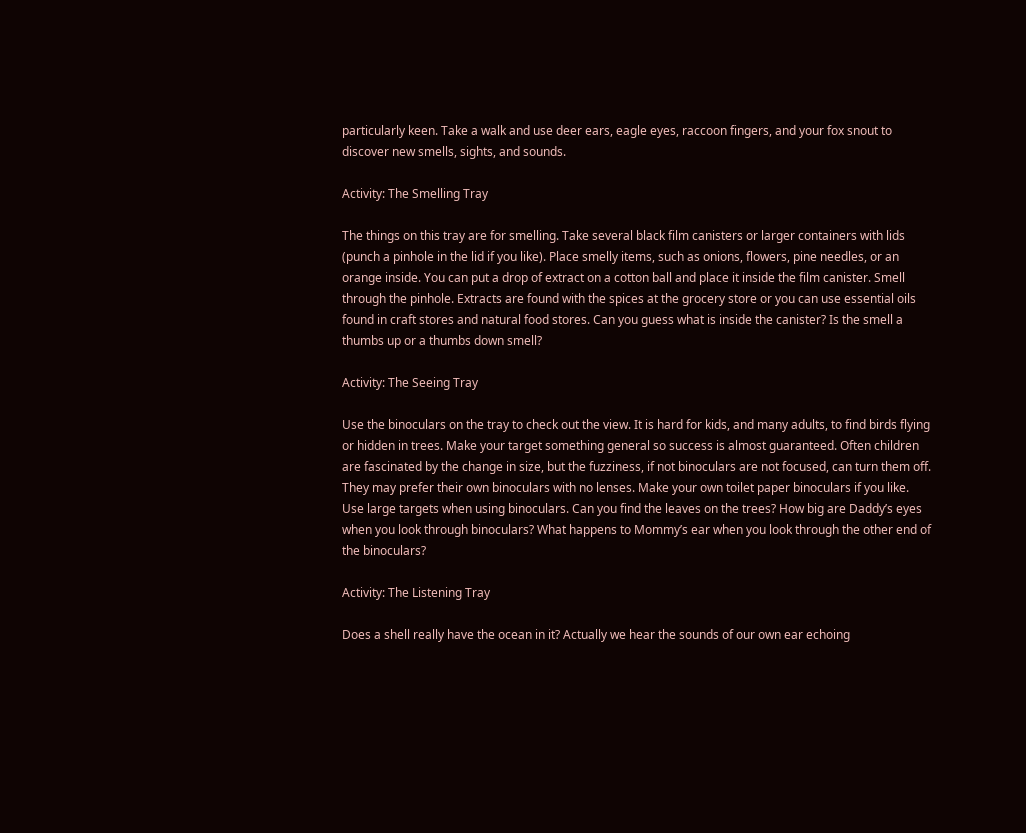particularly keen. Take a walk and use deer ears, eagle eyes, raccoon fingers, and your fox snout to discover new smells, sights, and sounds.

Activity: The Smelling Tray

The things on this tray are for smelling. Take several black film canisters or larger containers with lids (punch a pinhole in the lid if you like). Place smelly items, such as onions, flowers, pine needles, or an orange inside. You can put a drop of extract on a cotton ball and place it inside the film canister. Smell through the pinhole. Extracts are found with the spices at the grocery store or you can use essential oils found in craft stores and natural food stores. Can you guess what is inside the canister? Is the smell a thumbs up or a thumbs down smell?

Activity: The Seeing Tray

Use the binoculars on the tray to check out the view. It is hard for kids, and many adults, to find birds flying or hidden in trees. Make your target something general so success is almost guaranteed. Often children are fascinated by the change in size, but the fuzziness, if not binoculars are not focused, can turn them off. They may prefer their own binoculars with no lenses. Make your own toilet paper binoculars if you like. Use large targets when using binoculars. Can you find the leaves on the trees? How big are Daddy’s eyes when you look through binoculars? What happens to Mommy’s ear when you look through the other end of the binoculars?

Activity: The Listening Tray

Does a shell really have the ocean in it? Actually we hear the sounds of our own ear echoing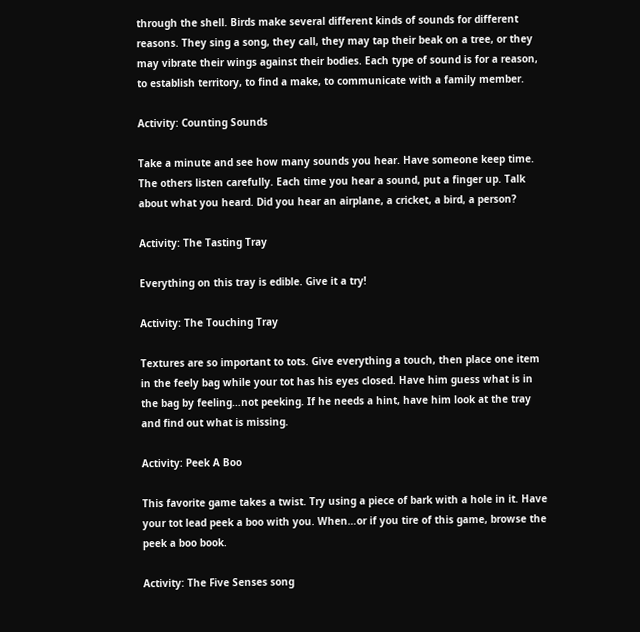through the shell. Birds make several different kinds of sounds for different reasons. They sing a song, they call, they may tap their beak on a tree, or they may vibrate their wings against their bodies. Each type of sound is for a reason, to establish territory, to find a make, to communicate with a family member.

Activity: Counting Sounds

Take a minute and see how many sounds you hear. Have someone keep time. The others listen carefully. Each time you hear a sound, put a finger up. Talk about what you heard. Did you hear an airplane, a cricket, a bird, a person?

Activity: The Tasting Tray

Everything on this tray is edible. Give it a try!

Activity: The Touching Tray

Textures are so important to tots. Give everything a touch, then place one item in the feely bag while your tot has his eyes closed. Have him guess what is in the bag by feeling…not peeking. If he needs a hint, have him look at the tray and find out what is missing.

Activity: Peek A Boo

This favorite game takes a twist. Try using a piece of bark with a hole in it. Have your tot lead peek a boo with you. When…or if you tire of this game, browse the peek a boo book.

Activity: The Five Senses song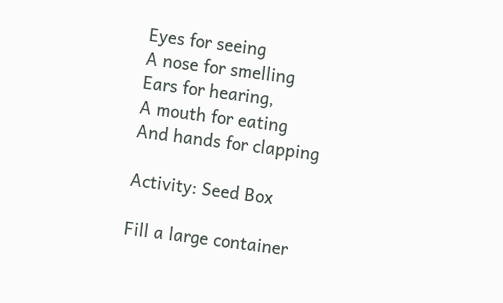Eyes for seeing
A nose for smelling
Ears for hearing,
A mouth for eating
And hands for clapping

Activity: Seed Box

Fill a large container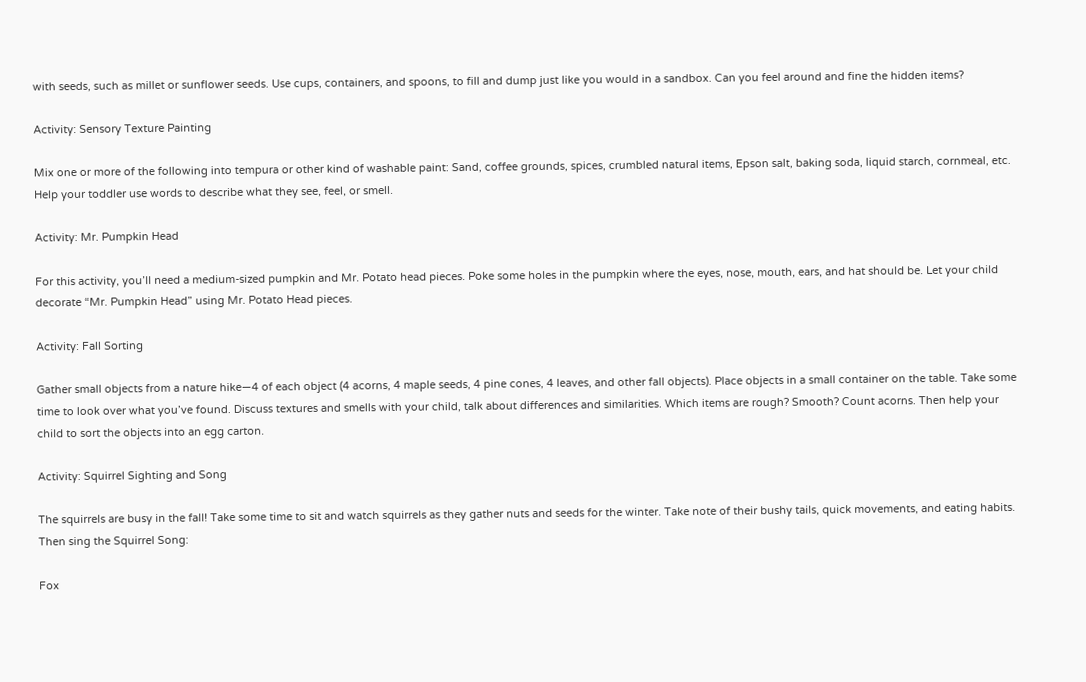with seeds, such as millet or sunflower seeds. Use cups, containers, and spoons, to fill and dump just like you would in a sandbox. Can you feel around and fine the hidden items?

Activity: Sensory Texture Painting

Mix one or more of the following into tempura or other kind of washable paint: Sand, coffee grounds, spices, crumbled natural items, Epson salt, baking soda, liquid starch, cornmeal, etc. Help your toddler use words to describe what they see, feel, or smell.

Activity: Mr. Pumpkin Head

For this activity, you’ll need a medium-sized pumpkin and Mr. Potato head pieces. Poke some holes in the pumpkin where the eyes, nose, mouth, ears, and hat should be. Let your child decorate “Mr. Pumpkin Head” using Mr. Potato Head pieces.

Activity: Fall Sorting

Gather small objects from a nature hike—4 of each object (4 acorns, 4 maple seeds, 4 pine cones, 4 leaves, and other fall objects). Place objects in a small container on the table. Take some time to look over what you’ve found. Discuss textures and smells with your child, talk about differences and similarities. Which items are rough? Smooth? Count acorns. Then help your child to sort the objects into an egg carton.

Activity: Squirrel Sighting and Song

The squirrels are busy in the fall! Take some time to sit and watch squirrels as they gather nuts and seeds for the winter. Take note of their bushy tails, quick movements, and eating habits. Then sing the Squirrel Song:

Fox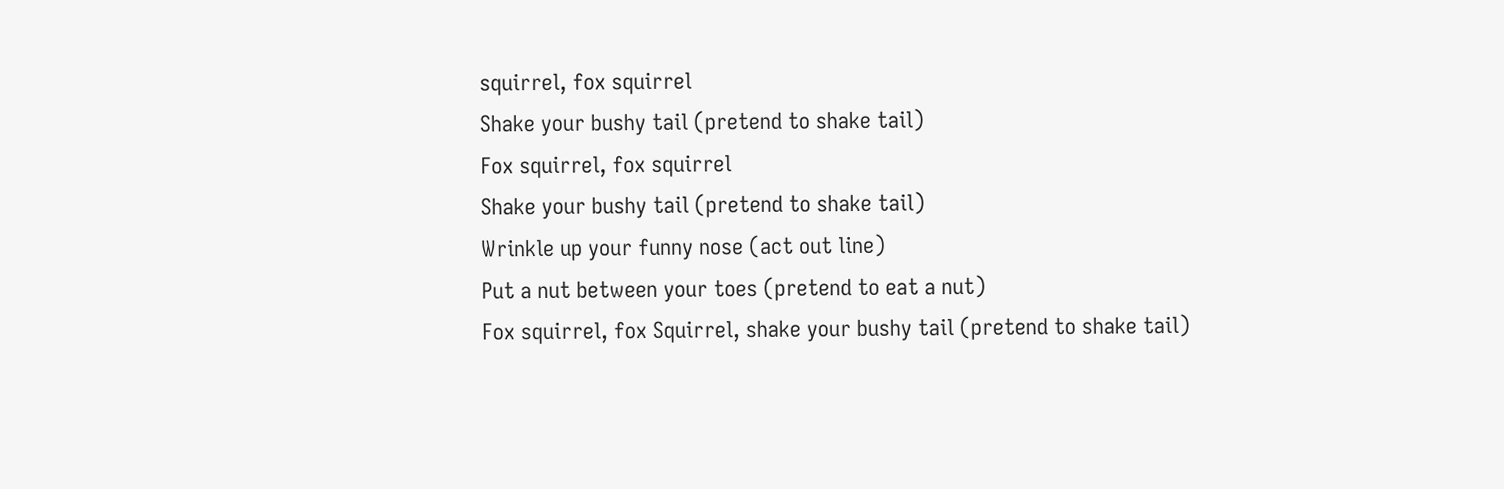squirrel, fox squirrel
Shake your bushy tail (pretend to shake tail)
Fox squirrel, fox squirrel
Shake your bushy tail (pretend to shake tail)
Wrinkle up your funny nose (act out line)
Put a nut between your toes (pretend to eat a nut)
Fox squirrel, fox Squirrel, shake your bushy tail (pretend to shake tail)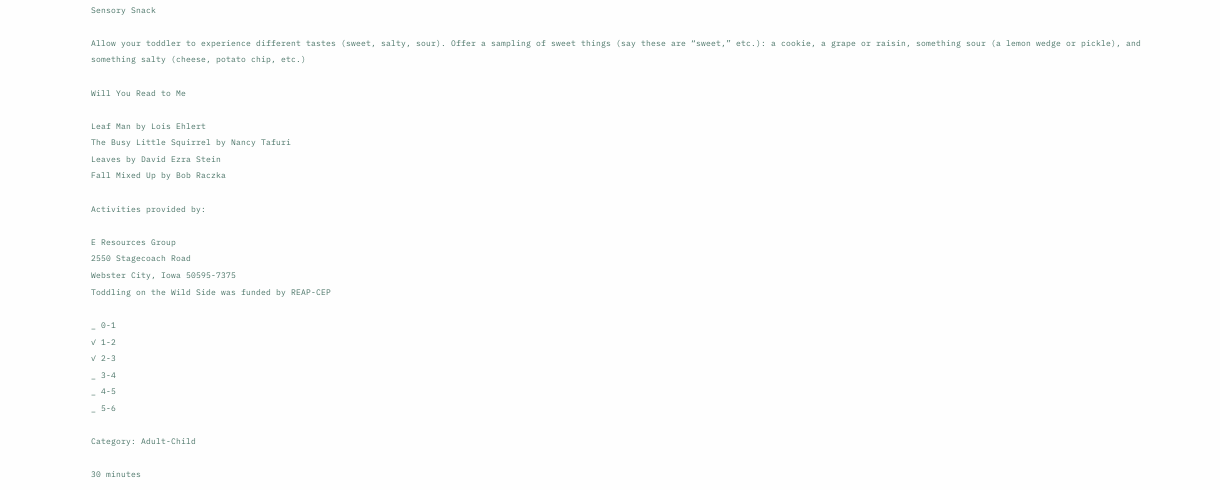Sensory Snack

Allow your toddler to experience different tastes (sweet, salty, sour). Offer a sampling of sweet things (say these are “sweet,” etc.): a cookie, a grape or raisin, something sour (a lemon wedge or pickle), and something salty (cheese, potato chip, etc.)

Will You Read to Me

Leaf Man by Lois Ehlert
The Busy Little Squirrel by Nancy Tafuri
Leaves by David Ezra Stein
Fall Mixed Up by Bob Raczka

Activities provided by:

E Resources Group
2550 Stagecoach Road
Webster City, Iowa 50595-7375
Toddling on the Wild Side was funded by REAP-CEP

_ 0-1
✓ 1-2
✓ 2-3
_ 3-4
_ 4-5
_ 5-6

Category: Adult-Child

30 minutes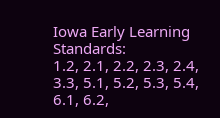Iowa Early Learning Standards:
1.2, 2.1, 2.2, 2.3, 2.4, 3.3, 5.1, 5.2, 5.3, 5.4, 6.1, 6.2,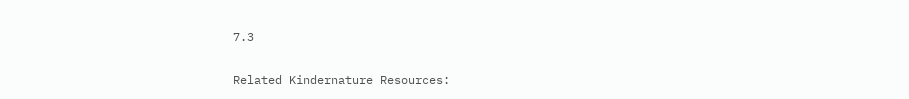7.3

Related Kindernature Resources: